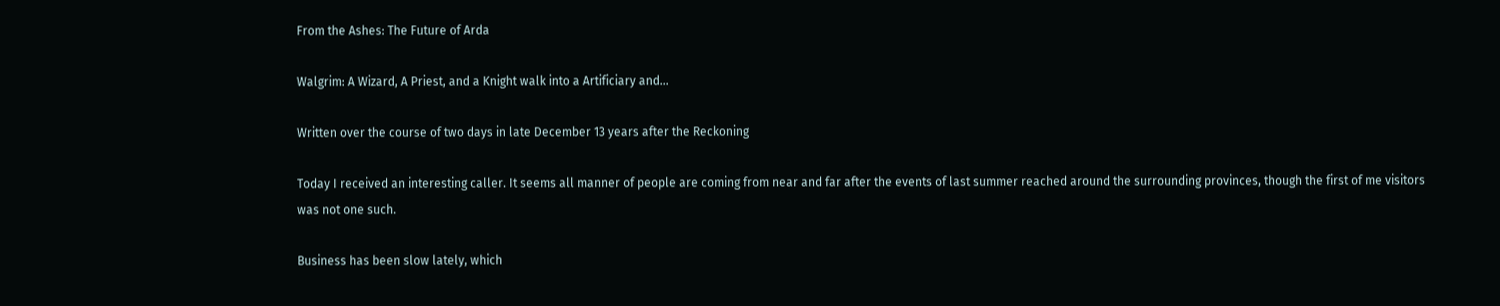From the Ashes: The Future of Arda

Walgrim: A Wizard, A Priest, and a Knight walk into a Artificiary and...

Written over the course of two days in late December 13 years after the Reckoning

Today I received an interesting caller. It seems all manner of people are coming from near and far after the events of last summer reached around the surrounding provinces, though the first of me visitors was not one such.

Business has been slow lately, which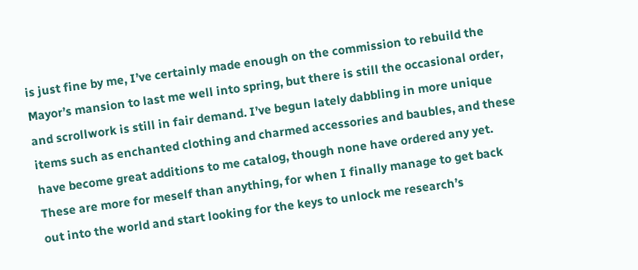is just fine by me, I’ve certainly made enough on the commission to rebuild the Mayor’s mansion to last me well into spring, but there is still the occasional order, and scrollwork is still in fair demand. I’ve begun lately dabbling in more unique items such as enchanted clothing and charmed accessories and baubles, and these have become great additions to me catalog, though none have ordered any yet. These are more for meself than anything, for when I finally manage to get back out into the world and start looking for the keys to unlock me research’s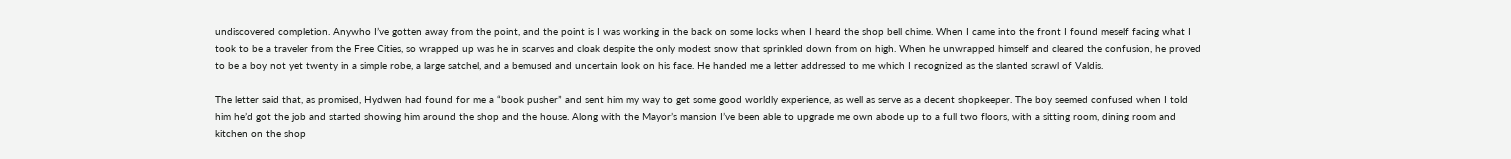undiscovered completion. Anywho I’ve gotten away from the point, and the point is I was working in the back on some locks when I heard the shop bell chime. When I came into the front I found meself facing what I took to be a traveler from the Free Cities, so wrapped up was he in scarves and cloak despite the only modest snow that sprinkled down from on high. When he unwrapped himself and cleared the confusion, he proved to be a boy not yet twenty in a simple robe, a large satchel, and a bemused and uncertain look on his face. He handed me a letter addressed to me which I recognized as the slanted scrawl of Valdis.

The letter said that, as promised, Hydwen had found for me a “book pusher” and sent him my way to get some good worldly experience, as well as serve as a decent shopkeeper. The boy seemed confused when I told him he’d got the job and started showing him around the shop and the house. Along with the Mayor’s mansion I’ve been able to upgrade me own abode up to a full two floors, with a sitting room, dining room and kitchen on the shop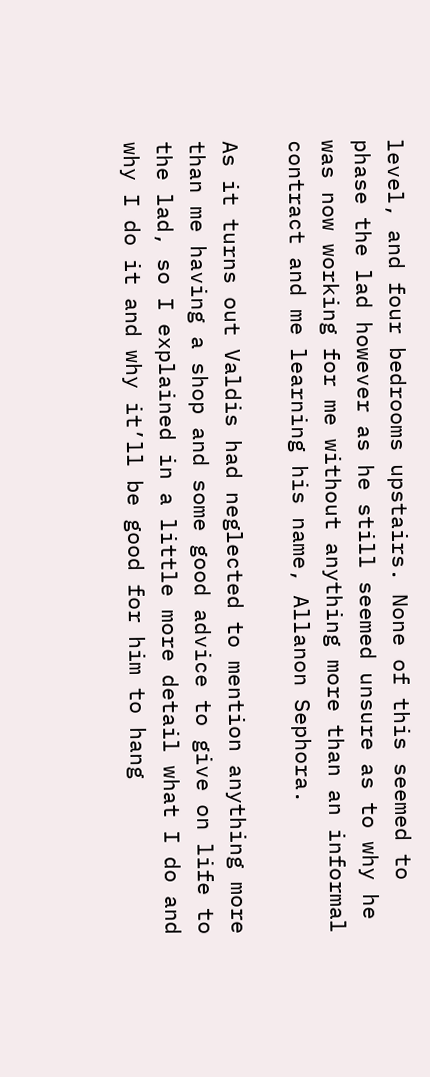level, and four bedrooms upstairs. None of this seemed to phase the lad however as he still seemed unsure as to why he was now working for me without anything more than an informal contract and me learning his name, Allanon Sephora.

As it turns out Valdis had neglected to mention anything more than me having a shop and some good advice to give on life to the lad, so I explained in a little more detail what I do and why I do it and why it’ll be good for him to hang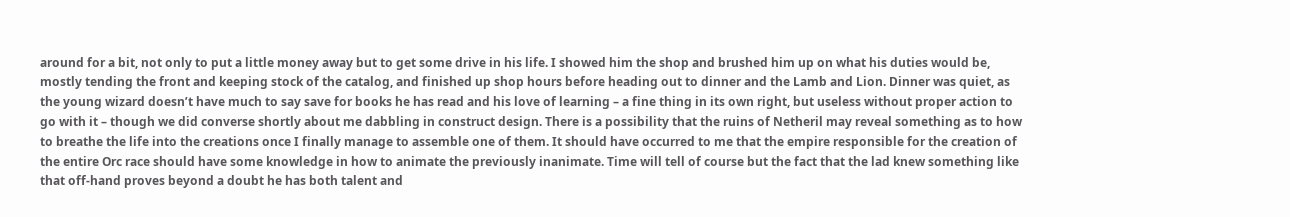around for a bit, not only to put a little money away but to get some drive in his life. I showed him the shop and brushed him up on what his duties would be, mostly tending the front and keeping stock of the catalog, and finished up shop hours before heading out to dinner and the Lamb and Lion. Dinner was quiet, as the young wizard doesn’t have much to say save for books he has read and his love of learning – a fine thing in its own right, but useless without proper action to go with it – though we did converse shortly about me dabbling in construct design. There is a possibility that the ruins of Netheril may reveal something as to how to breathe the life into the creations once I finally manage to assemble one of them. It should have occurred to me that the empire responsible for the creation of the entire Orc race should have some knowledge in how to animate the previously inanimate. Time will tell of course but the fact that the lad knew something like that off-hand proves beyond a doubt he has both talent and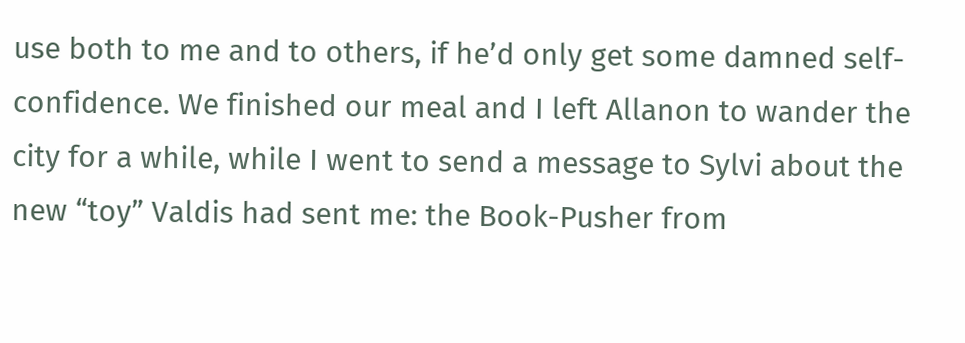use both to me and to others, if he’d only get some damned self-confidence. We finished our meal and I left Allanon to wander the city for a while, while I went to send a message to Sylvi about the new “toy” Valdis had sent me: the Book-Pusher from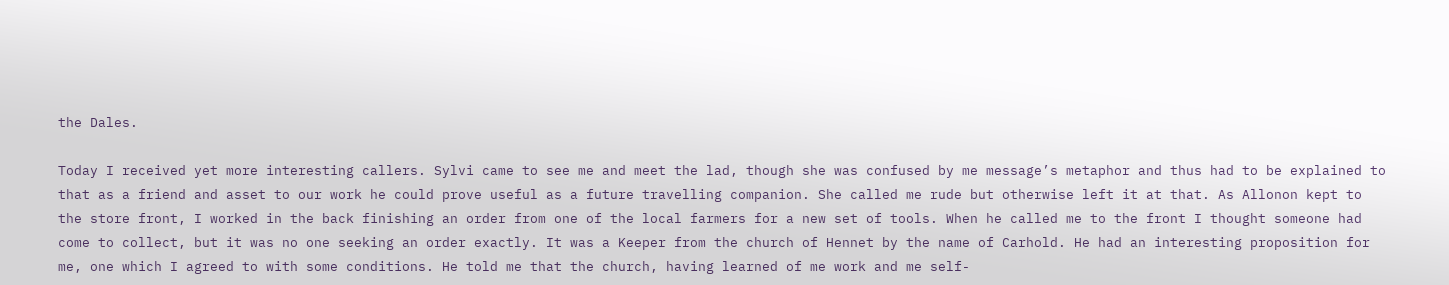the Dales.

Today I received yet more interesting callers. Sylvi came to see me and meet the lad, though she was confused by me message’s metaphor and thus had to be explained to that as a friend and asset to our work he could prove useful as a future travelling companion. She called me rude but otherwise left it at that. As Allonon kept to the store front, I worked in the back finishing an order from one of the local farmers for a new set of tools. When he called me to the front I thought someone had come to collect, but it was no one seeking an order exactly. It was a Keeper from the church of Hennet by the name of Carhold. He had an interesting proposition for me, one which I agreed to with some conditions. He told me that the church, having learned of me work and me self-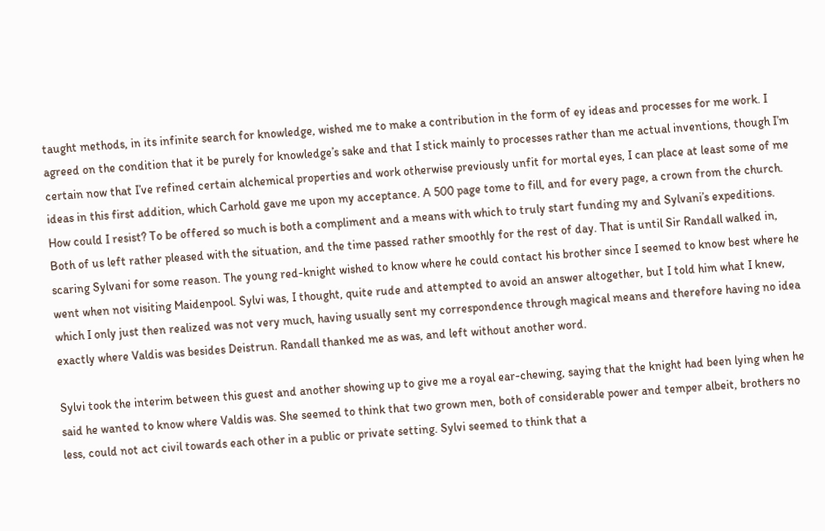taught methods, in its infinite search for knowledge, wished me to make a contribution in the form of ey ideas and processes for me work. I agreed on the condition that it be purely for knowledge’s sake and that I stick mainly to processes rather than me actual inventions, though I’m certain now that I’ve refined certain alchemical properties and work otherwise previously unfit for mortal eyes, I can place at least some of me ideas in this first addition, which Carhold gave me upon my acceptance. A 500 page tome to fill, and for every page, a crown from the church. How could I resist? To be offered so much is both a compliment and a means with which to truly start funding my and Sylvani’s expeditions. Both of us left rather pleased with the situation, and the time passed rather smoothly for the rest of day. That is until Sir Randall walked in, scaring Sylvani for some reason. The young red-knight wished to know where he could contact his brother since I seemed to know best where he went when not visiting Maidenpool. Sylvi was, I thought, quite rude and attempted to avoid an answer altogether, but I told him what I knew, which I only just then realized was not very much, having usually sent my correspondence through magical means and therefore having no idea exactly where Valdis was besides Deistrun. Randall thanked me as was, and left without another word.

Sylvi took the interim between this guest and another showing up to give me a royal ear-chewing, saying that the knight had been lying when he said he wanted to know where Valdis was. She seemed to think that two grown men, both of considerable power and temper albeit, brothers no less, could not act civil towards each other in a public or private setting. Sylvi seemed to think that a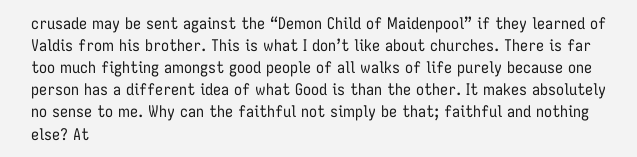crusade may be sent against the “Demon Child of Maidenpool” if they learned of Valdis from his brother. This is what I don’t like about churches. There is far too much fighting amongst good people of all walks of life purely because one person has a different idea of what Good is than the other. It makes absolutely no sense to me. Why can the faithful not simply be that; faithful and nothing else? At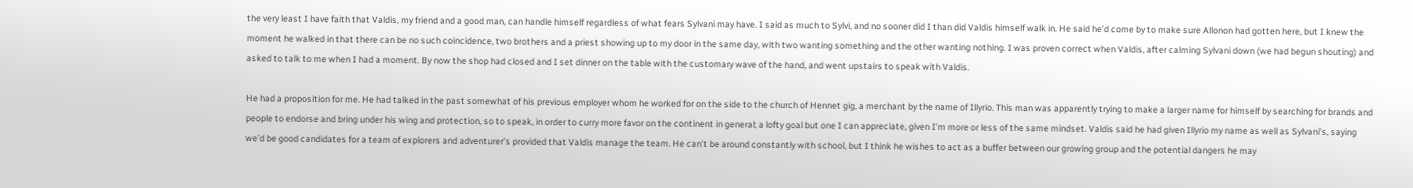the very least I have faith that Valdis, my friend and a good man, can handle himself regardless of what fears Sylvani may have. I said as much to Sylvi, and no sooner did I than did Valdis himself walk in. He said he’d come by to make sure Allonon had gotten here, but I knew the moment he walked in that there can be no such coincidence, two brothers and a priest showing up to my door in the same day, with two wanting something and the other wanting nothing. I was proven correct when Valdis, after calming Sylvani down (we had begun shouting) and asked to talk to me when I had a moment. By now the shop had closed and I set dinner on the table with the customary wave of the hand, and went upstairs to speak with Valdis.

He had a proposition for me. He had talked in the past somewhat of his previous employer whom he worked for on the side to the church of Hennet gig, a merchant by the name of Illyrio. This man was apparently trying to make a larger name for himself by searching for brands and people to endorse and bring under his wing and protection, so to speak, in order to curry more favor on the continent in general; a lofty goal but one I can appreciate, given I’m more or less of the same mindset. Valdis said he had given Illyrio my name as well as Sylvani’s, saying we’d be good candidates for a team of explorers and adventurer’s provided that Valdis manage the team. He can’t be around constantly with school, but I think he wishes to act as a buffer between our growing group and the potential dangers he may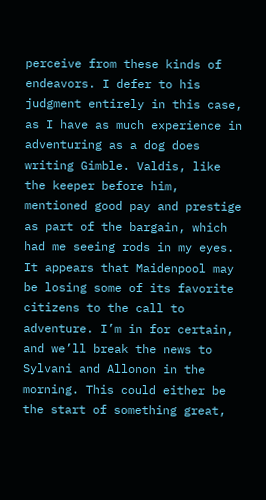perceive from these kinds of endeavors. I defer to his judgment entirely in this case, as I have as much experience in adventuring as a dog does writing Gimble. Valdis, like the keeper before him, mentioned good pay and prestige as part of the bargain, which had me seeing rods in my eyes. It appears that Maidenpool may be losing some of its favorite citizens to the call to adventure. I’m in for certain, and we’ll break the news to Sylvani and Allonon in the morning. This could either be the start of something great,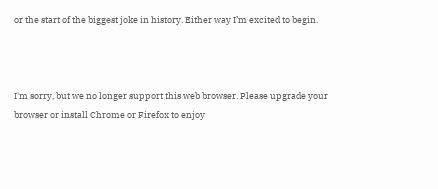or the start of the biggest joke in history. Either way I’m excited to begin.



I'm sorry, but we no longer support this web browser. Please upgrade your browser or install Chrome or Firefox to enjoy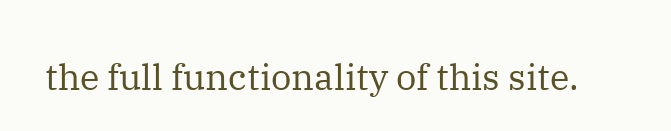the full functionality of this site.